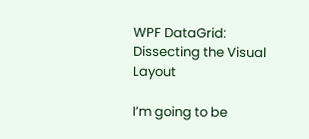WPF DataGrid: Dissecting the Visual Layout

I’m going to be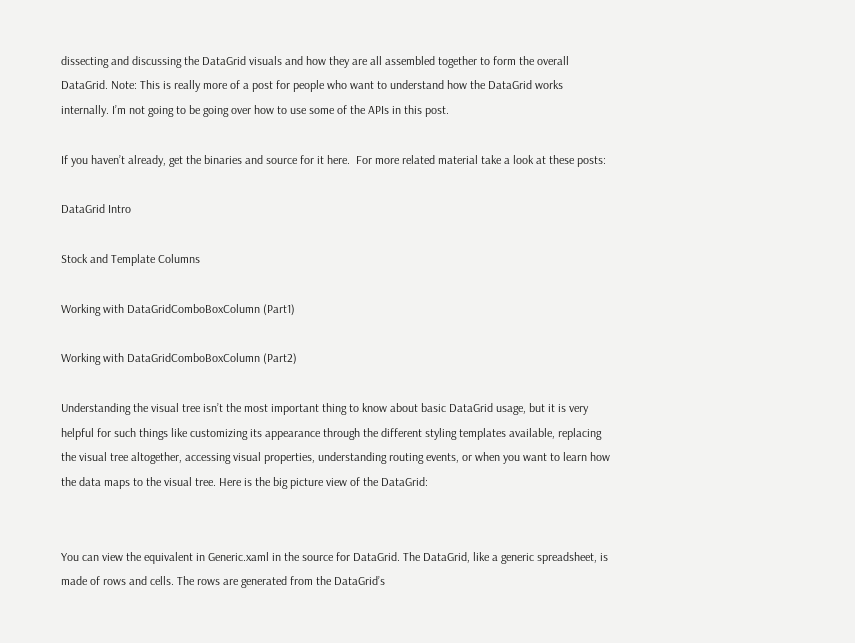dissecting and discussing the DataGrid visuals and how they are all assembled together to form the overall DataGrid. Note: This is really more of a post for people who want to understand how the DataGrid works internally. I’m not going to be going over how to use some of the APIs in this post.

If you haven’t already, get the binaries and source for it here.  For more related material take a look at these posts:

DataGrid Intro

Stock and Template Columns

Working with DataGridComboBoxColumn (Part1)

Working with DataGridComboBoxColumn (Part2)

Understanding the visual tree isn’t the most important thing to know about basic DataGrid usage, but it is very helpful for such things like customizing its appearance through the different styling templates available, replacing the visual tree altogether, accessing visual properties, understanding routing events, or when you want to learn how the data maps to the visual tree. Here is the big picture view of the DataGrid:


You can view the equivalent in Generic.xaml in the source for DataGrid. The DataGrid, like a generic spreadsheet, is made of rows and cells. The rows are generated from the DataGrid’s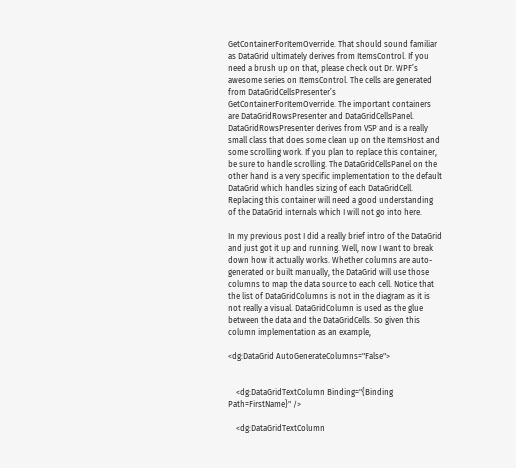GetContainerForItemOverride. That should sound familiar as DataGrid ultimately derives from ItemsControl. If you need a brush up on that, please check out Dr. WPF’s awesome series on ItemsControl. The cells are generated from DataGridCellsPresenter’s GetContainerForItemOverride. The important containers are DataGridRowsPresenter and DataGridCellsPanel. DataGridRowsPresenter derives from VSP and is a really small class that does some clean up on the ItemsHost and some scrolling work. If you plan to replace this container, be sure to handle scrolling. The DataGridCellsPanel on the other hand is a very specific implementation to the default DataGrid which handles sizing of each DataGridCell. Replacing this container will need a good understanding of the DataGrid internals which I will not go into here.

In my previous post I did a really brief intro of the DataGrid and just got it up and running. Well, now I want to break down how it actually works. Whether columns are auto-generated or built manually, the DataGrid will use those columns to map the data source to each cell. Notice that the list of DataGridColumns is not in the diagram as it is not really a visual. DataGridColumn is used as the glue between the data and the DataGridCells. So given this column implementation as an example,

<dg:DataGrid AutoGenerateColumns="False">


    <dg:DataGridTextColumn Binding="{Binding Path=FirstName}" />

    <dg:DataGridTextColumn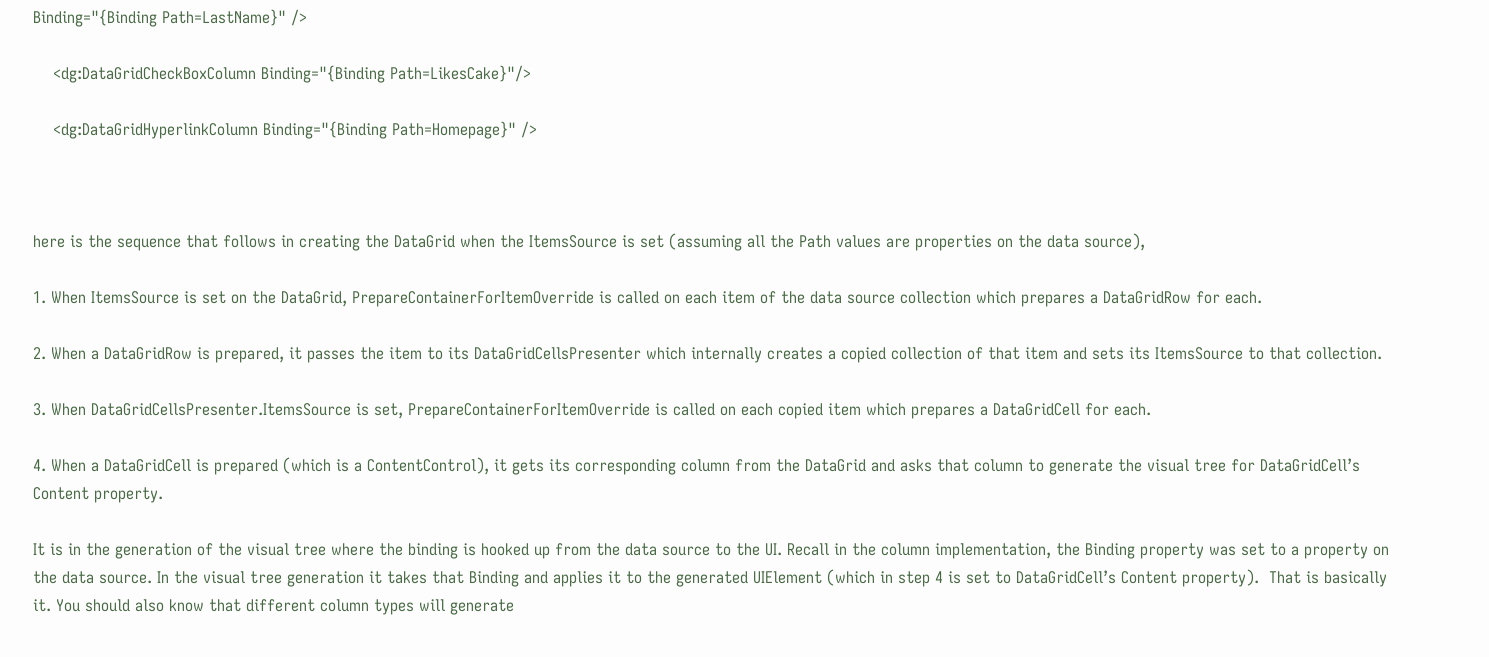Binding="{Binding Path=LastName}" />

    <dg:DataGridCheckBoxColumn Binding="{Binding Path=LikesCake}"/>

    <dg:DataGridHyperlinkColumn Binding="{Binding Path=Homepage}" />



here is the sequence that follows in creating the DataGrid when the ItemsSource is set (assuming all the Path values are properties on the data source),

1. When ItemsSource is set on the DataGrid, PrepareContainerForItemOverride is called on each item of the data source collection which prepares a DataGridRow for each.

2. When a DataGridRow is prepared, it passes the item to its DataGridCellsPresenter which internally creates a copied collection of that item and sets its ItemsSource to that collection.

3. When DataGridCellsPresenter.ItemsSource is set, PrepareContainerForItemOverride is called on each copied item which prepares a DataGridCell for each.

4. When a DataGridCell is prepared (which is a ContentControl), it gets its corresponding column from the DataGrid and asks that column to generate the visual tree for DataGridCell’s Content property.

It is in the generation of the visual tree where the binding is hooked up from the data source to the UI. Recall in the column implementation, the Binding property was set to a property on the data source. In the visual tree generation it takes that Binding and applies it to the generated UIElement (which in step 4 is set to DataGridCell’s Content property).  That is basically it. You should also know that different column types will generate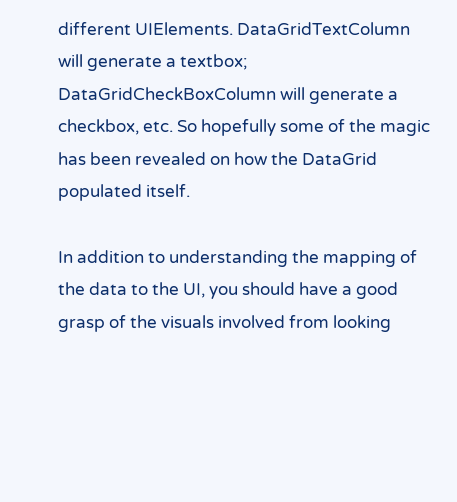different UIElements. DataGridTextColumn will generate a textbox; DataGridCheckBoxColumn will generate a checkbox, etc. So hopefully some of the magic has been revealed on how the DataGrid populated itself.

In addition to understanding the mapping of the data to the UI, you should have a good grasp of the visuals involved from looking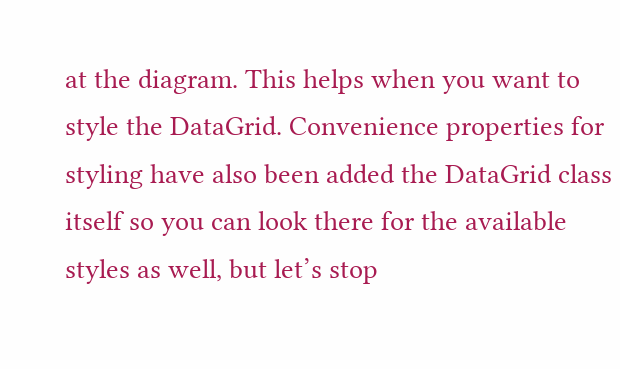at the diagram. This helps when you want to style the DataGrid. Convenience properties for styling have also been added the DataGrid class itself so you can look there for the available styles as well, but let’s stop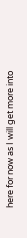here for now as I will get more into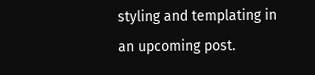styling and templating in an upcoming post.